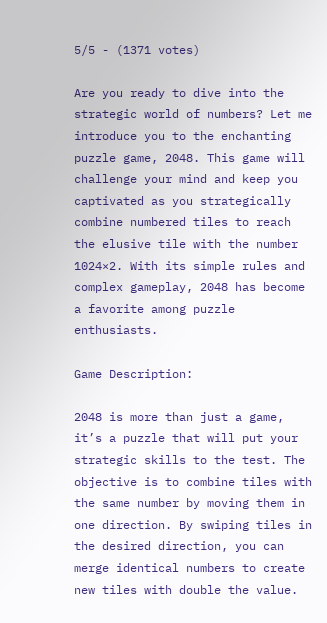5/5 - (1371 votes)

Are you ready to dive into the strategic world of numbers? Let me introduce you to the enchanting puzzle game, 2048. This game will challenge your mind and keep you captivated as you strategically combine numbered tiles to reach the elusive tile with the number 1024×2. With its simple rules and complex gameplay, 2048 has become a favorite among puzzle enthusiasts.

Game Description:

2048 is more than just a game, it’s a puzzle that will put your strategic skills to the test. The objective is to combine tiles with the same number by moving them in one direction. By swiping tiles in the desired direction, you can merge identical numbers to create new tiles with double the value.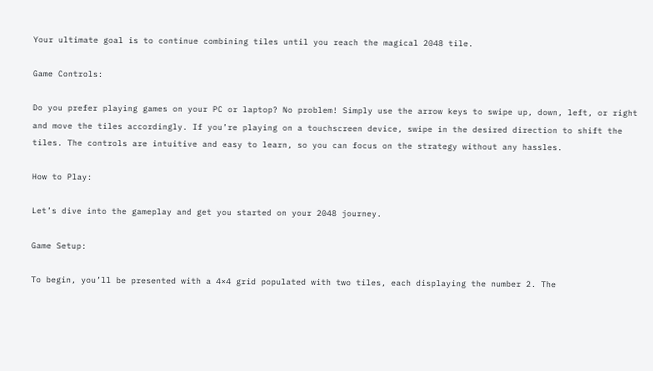Your ultimate goal is to continue combining tiles until you reach the magical 2048 tile.

Game Controls:

Do you prefer playing games on your PC or laptop? No problem! Simply use the arrow keys to swipe up, down, left, or right and move the tiles accordingly. If you’re playing on a touchscreen device, swipe in the desired direction to shift the tiles. The controls are intuitive and easy to learn, so you can focus on the strategy without any hassles.

How to Play:

Let’s dive into the gameplay and get you started on your 2048 journey.

Game Setup:

To begin, you’ll be presented with a 4×4 grid populated with two tiles, each displaying the number 2. The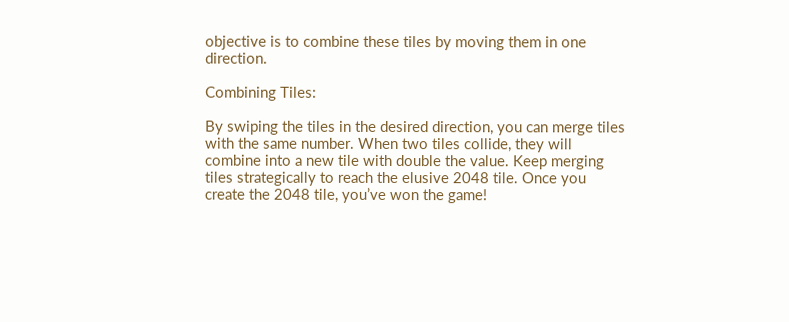objective is to combine these tiles by moving them in one direction.

Combining Tiles:

By swiping the tiles in the desired direction, you can merge tiles with the same number. When two tiles collide, they will combine into a new tile with double the value. Keep merging tiles strategically to reach the elusive 2048 tile. Once you create the 2048 tile, you’ve won the game!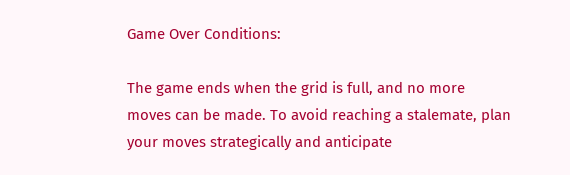Game Over Conditions:

The game ends when the grid is full, and no more moves can be made. To avoid reaching a stalemate, plan your moves strategically and anticipate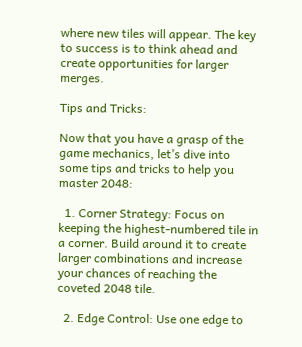where new tiles will appear. The key to success is to think ahead and create opportunities for larger merges.

Tips and Tricks:

Now that you have a grasp of the game mechanics, let’s dive into some tips and tricks to help you master 2048:

  1. Corner Strategy: Focus on keeping the highest-numbered tile in a corner. Build around it to create larger combinations and increase your chances of reaching the coveted 2048 tile.

  2. Edge Control: Use one edge to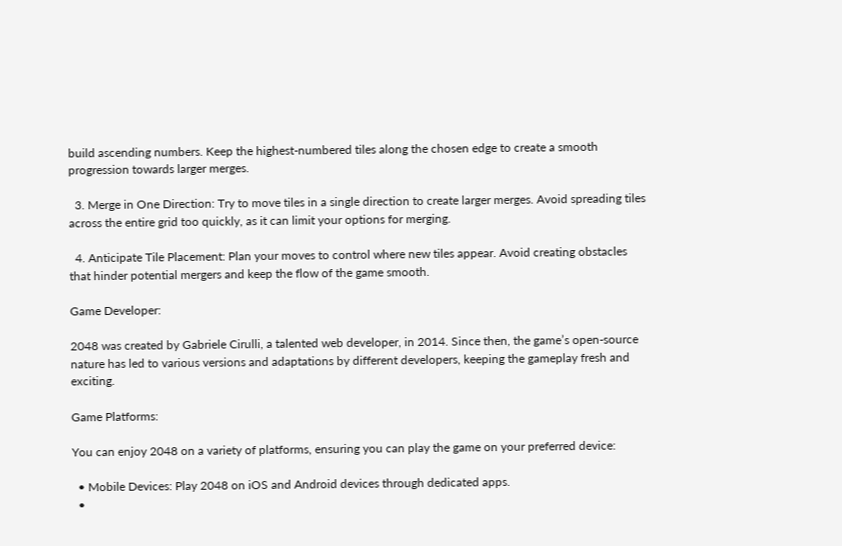build ascending numbers. Keep the highest-numbered tiles along the chosen edge to create a smooth progression towards larger merges.

  3. Merge in One Direction: Try to move tiles in a single direction to create larger merges. Avoid spreading tiles across the entire grid too quickly, as it can limit your options for merging.

  4. Anticipate Tile Placement: Plan your moves to control where new tiles appear. Avoid creating obstacles that hinder potential mergers and keep the flow of the game smooth.

Game Developer:

2048 was created by Gabriele Cirulli, a talented web developer, in 2014. Since then, the game’s open-source nature has led to various versions and adaptations by different developers, keeping the gameplay fresh and exciting.

Game Platforms:

You can enjoy 2048 on a variety of platforms, ensuring you can play the game on your preferred device:

  • Mobile Devices: Play 2048 on iOS and Android devices through dedicated apps.
  •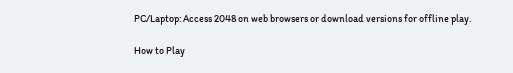PC/Laptop: Access 2048 on web browsers or download versions for offline play.

How to Play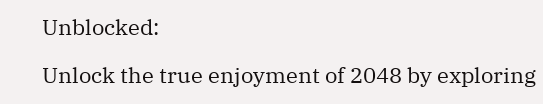Unblocked:

Unlock the true enjoyment of 2048 by exploring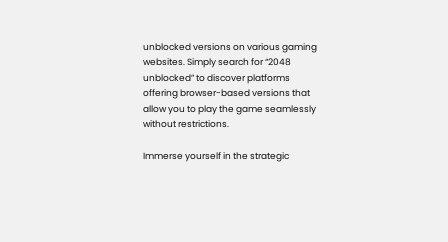unblocked versions on various gaming websites. Simply search for “2048 unblocked” to discover platforms offering browser-based versions that allow you to play the game seamlessly without restrictions.

Immerse yourself in the strategic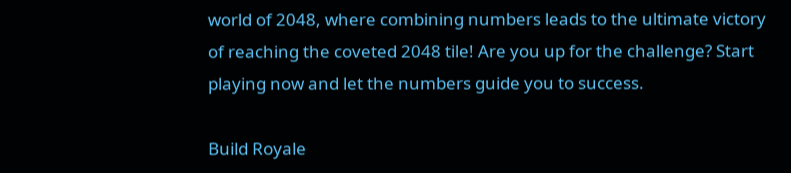world of 2048, where combining numbers leads to the ultimate victory of reaching the coveted 2048 tile! Are you up for the challenge? Start playing now and let the numbers guide you to success.

Build Royale